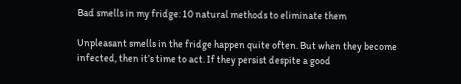Bad smells in my fridge: 10 natural methods to eliminate them

Unpleasant smells in the fridge happen quite often. But when they become infected, then it’s time to act. If they persist despite a good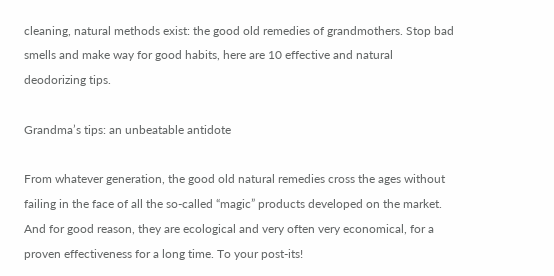cleaning, natural methods exist: the good old remedies of grandmothers. Stop bad smells and make way for good habits, here are 10 effective and natural deodorizing tips.

Grandma’s tips: an unbeatable antidote

From whatever generation, the good old natural remedies cross the ages without failing in the face of all the so-called “magic” products developed on the market. And for good reason, they are ecological and very often very economical, for a proven effectiveness for a long time. To your post-its!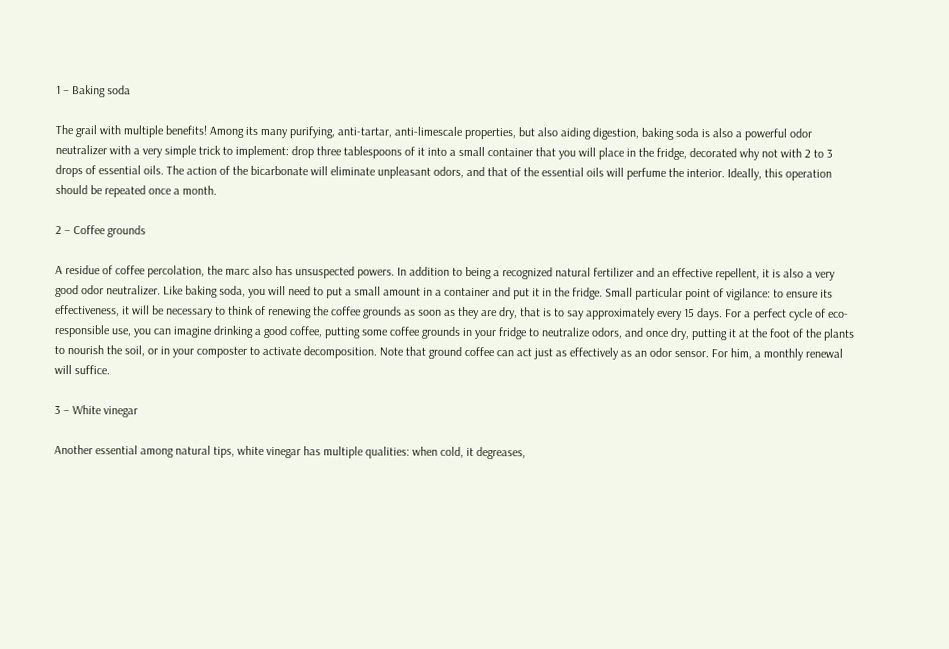1 – Baking soda

The grail with multiple benefits! Among its many purifying, anti-tartar, anti-limescale properties, but also aiding digestion, baking soda is also a powerful odor neutralizer with a very simple trick to implement: drop three tablespoons of it into a small container that you will place in the fridge, decorated why not with 2 to 3 drops of essential oils. The action of the bicarbonate will eliminate unpleasant odors, and that of the essential oils will perfume the interior. Ideally, this operation should be repeated once a month.

2 – Coffee grounds

A residue of coffee percolation, the marc also has unsuspected powers. In addition to being a recognized natural fertilizer and an effective repellent, it is also a very good odor neutralizer. Like baking soda, you will need to put a small amount in a container and put it in the fridge. Small particular point of vigilance: to ensure its effectiveness, it will be necessary to think of renewing the coffee grounds as soon as they are dry, that is to say approximately every 15 days. For a perfect cycle of eco-responsible use, you can imagine drinking a good coffee, putting some coffee grounds in your fridge to neutralize odors, and once dry, putting it at the foot of the plants to nourish the soil, or in your composter to activate decomposition. Note that ground coffee can act just as effectively as an odor sensor. For him, a monthly renewal will suffice.

3 – White vinegar

Another essential among natural tips, white vinegar has multiple qualities: when cold, it degreases,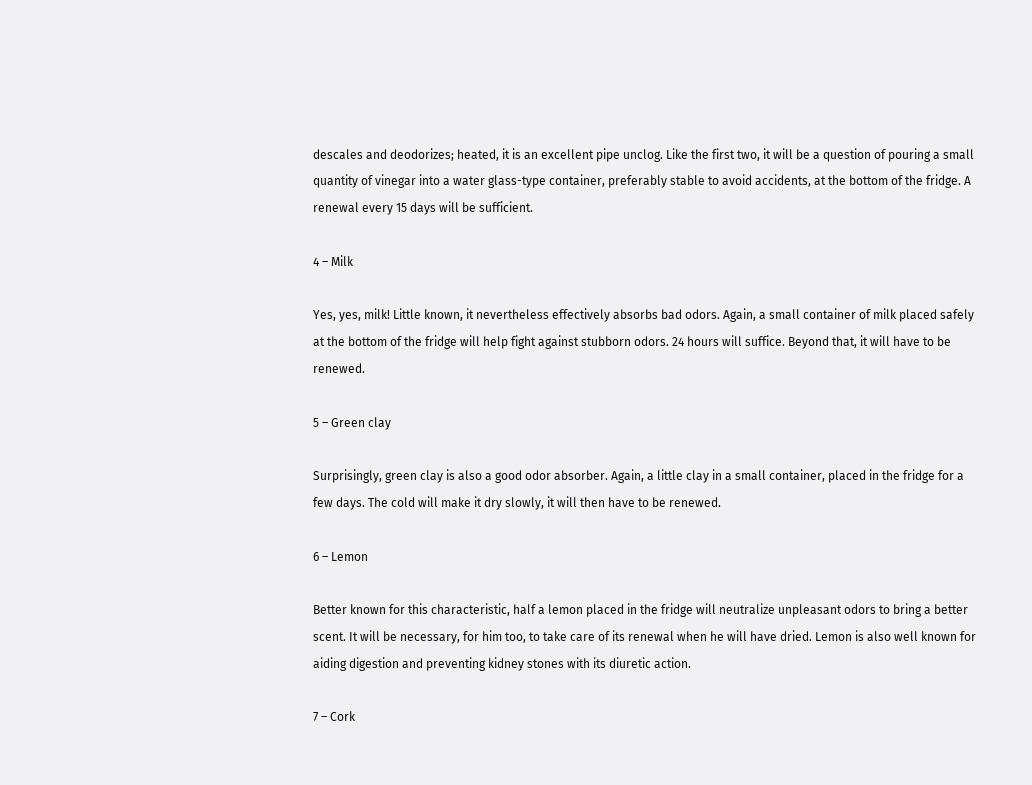descales and deodorizes; heated, it is an excellent pipe unclog. Like the first two, it will be a question of pouring a small quantity of vinegar into a water glass-type container, preferably stable to avoid accidents, at the bottom of the fridge. A renewal every 15 days will be sufficient.

4 – Milk

Yes, yes, milk! Little known, it nevertheless effectively absorbs bad odors. Again, a small container of milk placed safely at the bottom of the fridge will help fight against stubborn odors. 24 hours will suffice. Beyond that, it will have to be renewed.

5 – Green clay

Surprisingly, green clay is also a good odor absorber. Again, a little clay in a small container, placed in the fridge for a few days. The cold will make it dry slowly, it will then have to be renewed.

6 – Lemon

Better known for this characteristic, half a lemon placed in the fridge will neutralize unpleasant odors to bring a better scent. It will be necessary, for him too, to take care of its renewal when he will have dried. Lemon is also well known for aiding digestion and preventing kidney stones with its diuretic action.

7 – Cork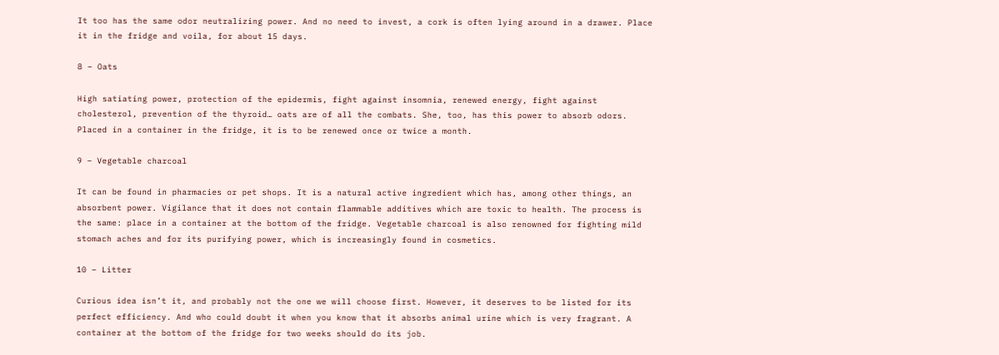It too has the same odor neutralizing power. And no need to invest, a cork is often lying around in a drawer. Place it in the fridge and voila, for about 15 days.

8 – Oats

High satiating power, protection of the epidermis, fight against insomnia, renewed energy, fight against cholesterol, prevention of the thyroid… oats are of all the combats. She, too, has this power to absorb odors. Placed in a container in the fridge, it is to be renewed once or twice a month.

9 – Vegetable charcoal

It can be found in pharmacies or pet shops. It is a natural active ingredient which has, among other things, an absorbent power. Vigilance that it does not contain flammable additives which are toxic to health. The process is the same: place in a container at the bottom of the fridge. Vegetable charcoal is also renowned for fighting mild stomach aches and for its purifying power, which is increasingly found in cosmetics.

10 – Litter

Curious idea isn’t it, and probably not the one we will choose first. However, it deserves to be listed for its perfect efficiency. And who could doubt it when you know that it absorbs animal urine which is very fragrant. A container at the bottom of the fridge for two weeks should do its job.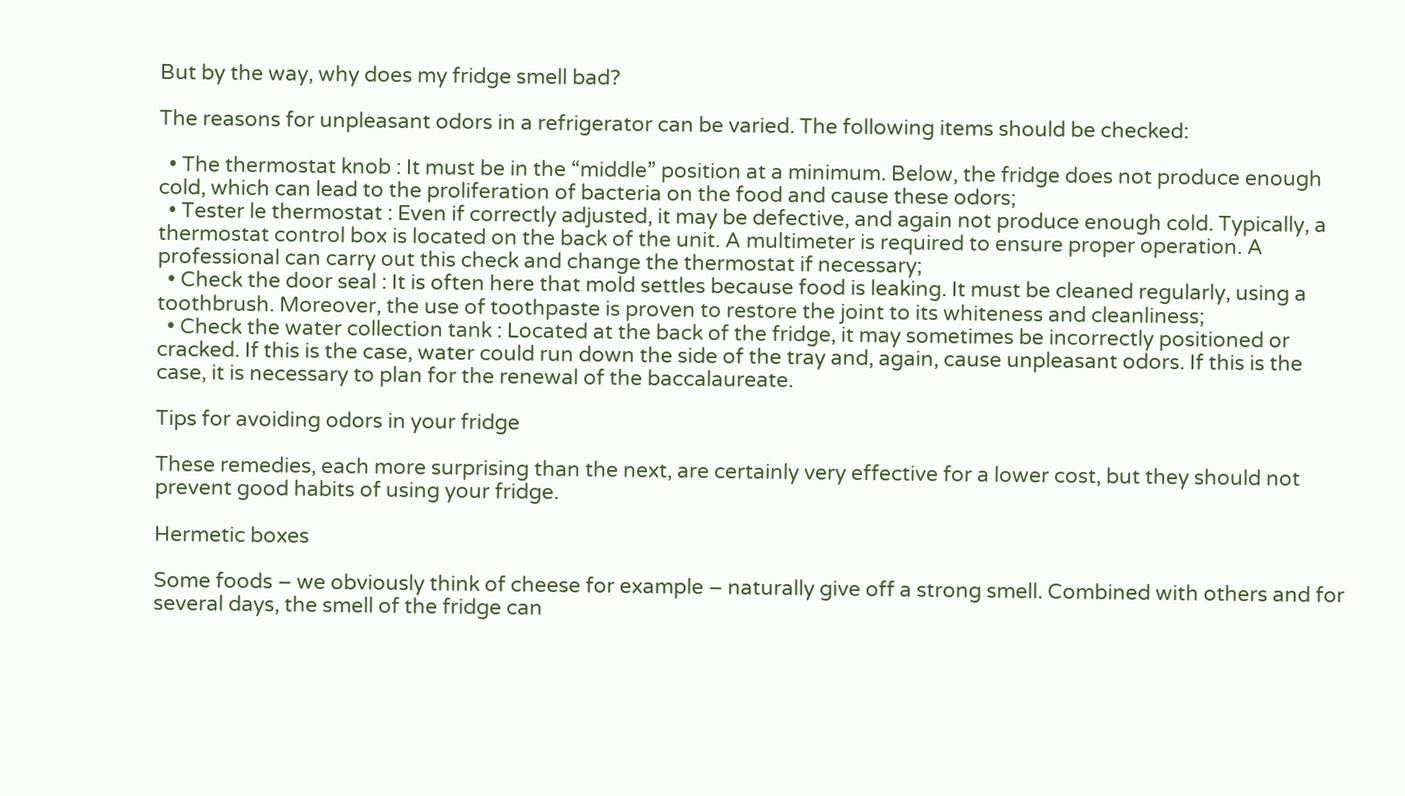But by the way, why does my fridge smell bad?

The reasons for unpleasant odors in a refrigerator can be varied. The following items should be checked:

  • The thermostat knob : It must be in the “middle” position at a minimum. Below, the fridge does not produce enough cold, which can lead to the proliferation of bacteria on the food and cause these odors;
  • Tester le thermostat : Even if correctly adjusted, it may be defective, and again not produce enough cold. Typically, a thermostat control box is located on the back of the unit. A multimeter is required to ensure proper operation. A professional can carry out this check and change the thermostat if necessary;
  • Check the door seal : It is often here that mold settles because food is leaking. It must be cleaned regularly, using a toothbrush. Moreover, the use of toothpaste is proven to restore the joint to its whiteness and cleanliness;
  • Check the water collection tank : Located at the back of the fridge, it may sometimes be incorrectly positioned or cracked. If this is the case, water could run down the side of the tray and, again, cause unpleasant odors. If this is the case, it is necessary to plan for the renewal of the baccalaureate.

Tips for avoiding odors in your fridge

These remedies, each more surprising than the next, are certainly very effective for a lower cost, but they should not prevent good habits of using your fridge.

Hermetic boxes

Some foods – we obviously think of cheese for example – naturally give off a strong smell. Combined with others and for several days, the smell of the fridge can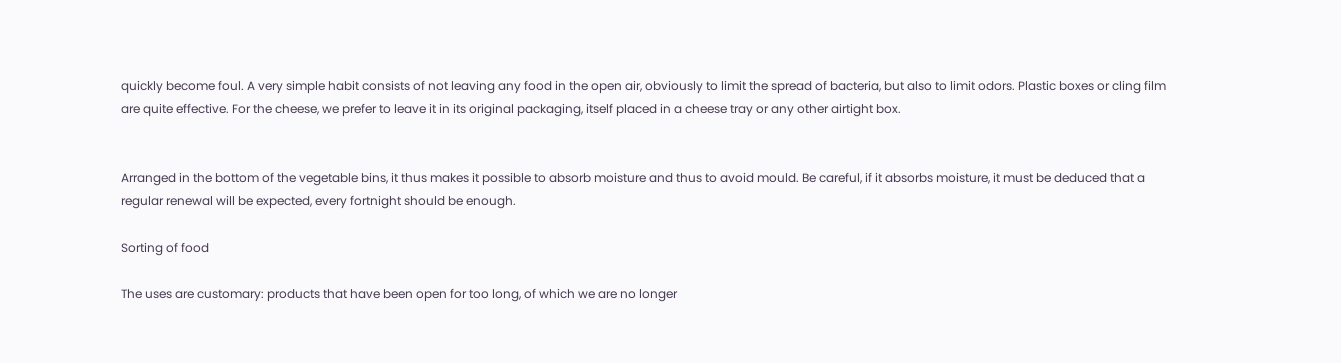quickly become foul. A very simple habit consists of not leaving any food in the open air, obviously to limit the spread of bacteria, but also to limit odors. Plastic boxes or cling film are quite effective. For the cheese, we prefer to leave it in its original packaging, itself placed in a cheese tray or any other airtight box.


Arranged in the bottom of the vegetable bins, it thus makes it possible to absorb moisture and thus to avoid mould. Be careful, if it absorbs moisture, it must be deduced that a regular renewal will be expected, every fortnight should be enough.

Sorting of food

The uses are customary: products that have been open for too long, of which we are no longer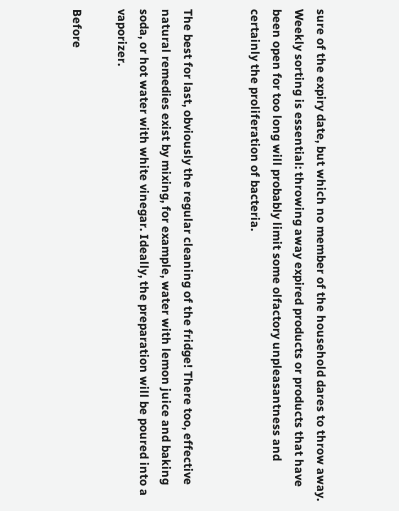sure of the expiry date, but which no member of the household dares to throw away. Weekly sorting is essential: throwing away expired products or products that have been open for too long will probably limit some olfactory unpleasantness and certainly the proliferation of bacteria.


The best for last, obviously the regular cleaning of the fridge! There too, effective natural remedies exist by mixing, for example, water with lemon juice and baking soda, or hot water with white vinegar. Ideally, the preparation will be poured into a vaporizer.

Before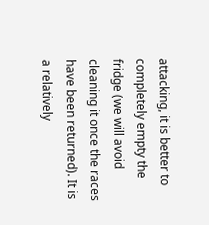attacking, it is better to completely empty the fridge (we will avoid cleaning it once the races have been returned). It is a relatively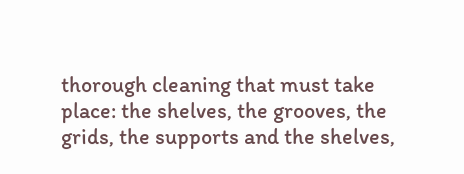thorough cleaning that must take place: the shelves, the grooves, the grids, the supports and the shelves,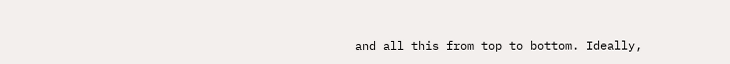and all this from top to bottom. Ideally,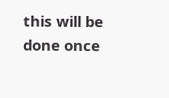this will be done once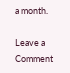a month.

Leave a Comment